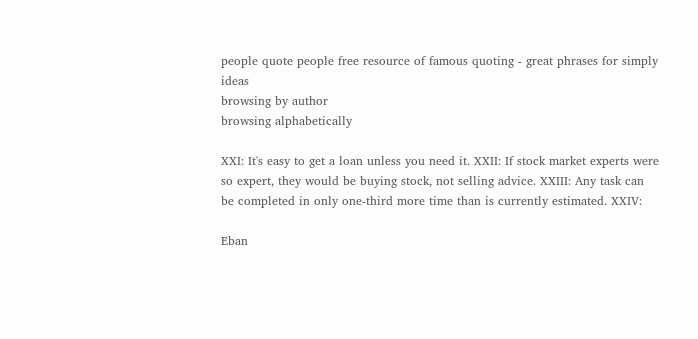people quote people free resource of famous quoting - great phrases for simply ideas
browsing by author
browsing alphabetically

XXI: It's easy to get a loan unless you need it. XXII: If stock market experts were so expert, they would be buying stock, not selling advice. XXIII: Any task can be completed in only one-third more time than is currently estimated. XXIV:

Eban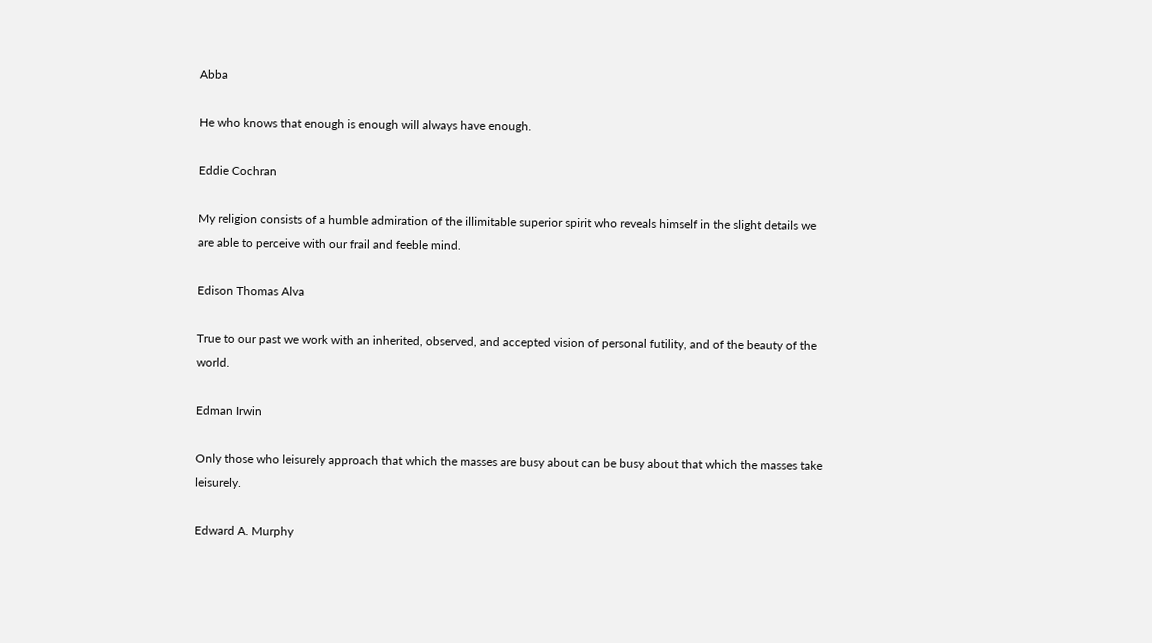Abba

He who knows that enough is enough will always have enough.

Eddie Cochran

My religion consists of a humble admiration of the illimitable superior spirit who reveals himself in the slight details we are able to perceive with our frail and feeble mind.

Edison Thomas Alva

True to our past we work with an inherited, observed, and accepted vision of personal futility, and of the beauty of the world.

Edman Irwin

Only those who leisurely approach that which the masses are busy about can be busy about that which the masses take leisurely.

Edward A. Murphy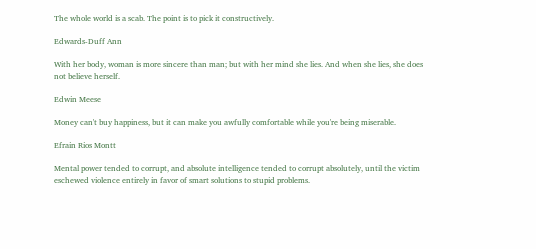The whole world is a scab. The point is to pick it constructively.

Edwards-Duff Ann

With her body, woman is more sincere than man; but with her mind she lies. And when she lies, she does not believe herself.

Edwin Meese

Money can't buy happiness, but it can make you awfully comfortable while you're being miserable.

Efrain Rios Montt

Mental power tended to corrupt, and absolute intelligence tended to corrupt absolutely, until the victim eschewed violence entirely in favor of smart solutions to stupid problems.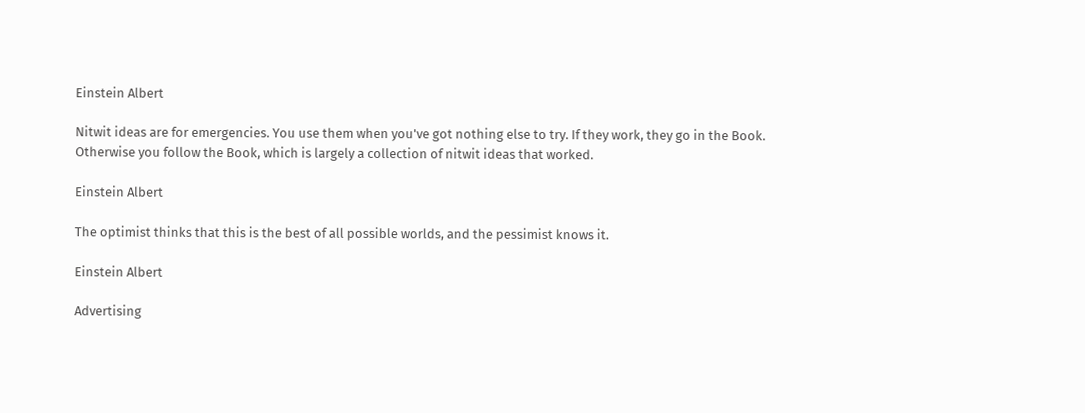Einstein Albert

Nitwit ideas are for emergencies. You use them when you've got nothing else to try. If they work, they go in the Book. Otherwise you follow the Book, which is largely a collection of nitwit ideas that worked.

Einstein Albert

The optimist thinks that this is the best of all possible worlds, and the pessimist knows it.

Einstein Albert

Advertising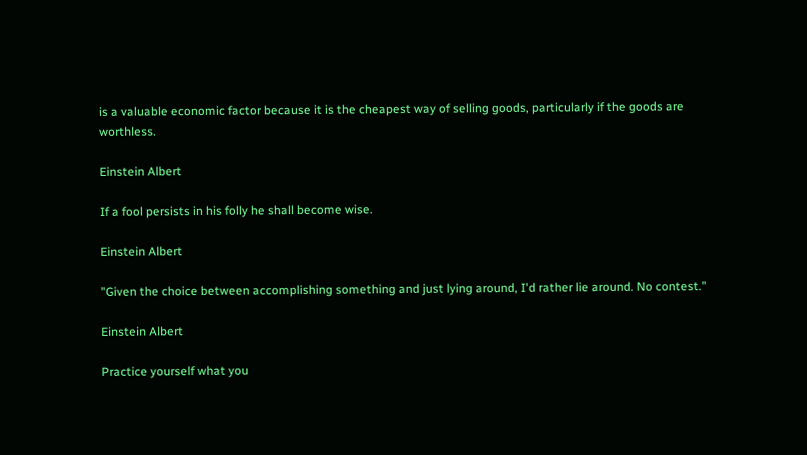is a valuable economic factor because it is the cheapest way of selling goods, particularly if the goods are worthless.

Einstein Albert

If a fool persists in his folly he shall become wise.

Einstein Albert

"Given the choice between accomplishing something and just lying around, I'd rather lie around. No contest."

Einstein Albert

Practice yourself what you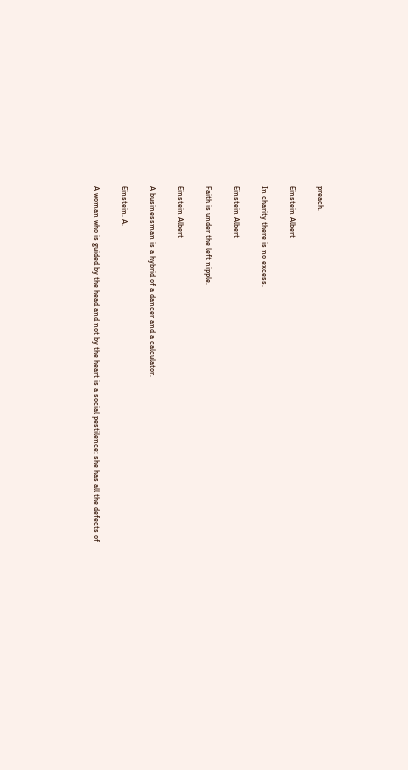preach.

Einstein Albert

In charity there is no excess.

Einstein Albert

Faith is under the left nipple.

Einstein Albert

A businessman is a hybrid of a dancer and a calculator.

Einstein. A.

A woman who is guided by the head and not by the heart is a social pestilence: she has all the defects of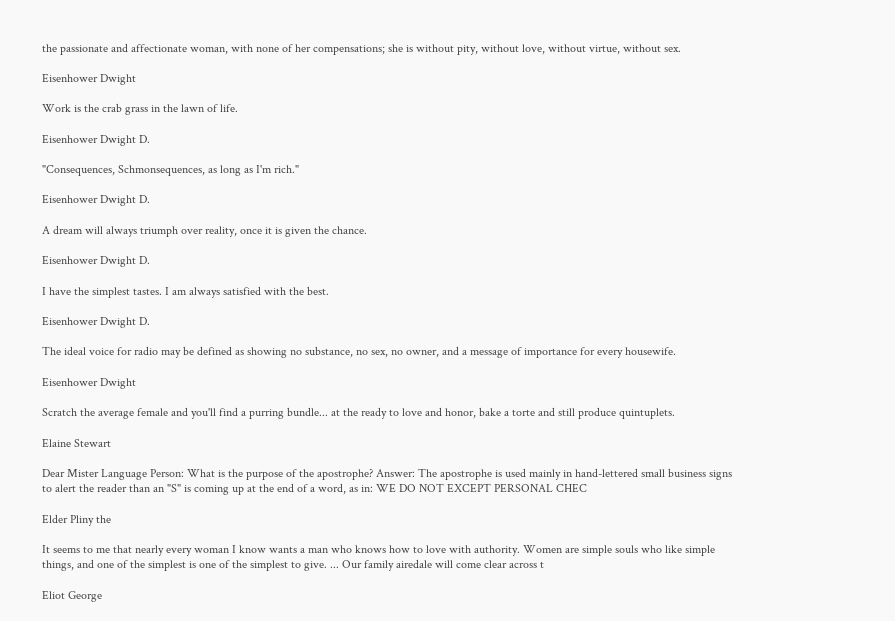the passionate and affectionate woman, with none of her compensations; she is without pity, without love, without virtue, without sex.

Eisenhower Dwight

Work is the crab grass in the lawn of life.

Eisenhower Dwight D.

"Consequences, Schmonsequences, as long as I'm rich."

Eisenhower Dwight D.

A dream will always triumph over reality, once it is given the chance.

Eisenhower Dwight D.

I have the simplest tastes. I am always satisfied with the best.

Eisenhower Dwight D.

The ideal voice for radio may be defined as showing no substance, no sex, no owner, and a message of importance for every housewife.

Eisenhower Dwight

Scratch the average female and you'll find a purring bundle... at the ready to love and honor, bake a torte and still produce quintuplets.

Elaine Stewart

Dear Mister Language Person: What is the purpose of the apostrophe? Answer: The apostrophe is used mainly in hand-lettered small business signs to alert the reader than an "S" is coming up at the end of a word, as in: WE DO NOT EXCEPT PERSONAL CHEC

Elder Pliny the

It seems to me that nearly every woman I know wants a man who knows how to love with authority. Women are simple souls who like simple things, and one of the simplest is one of the simplest to give. ... Our family airedale will come clear across t

Eliot George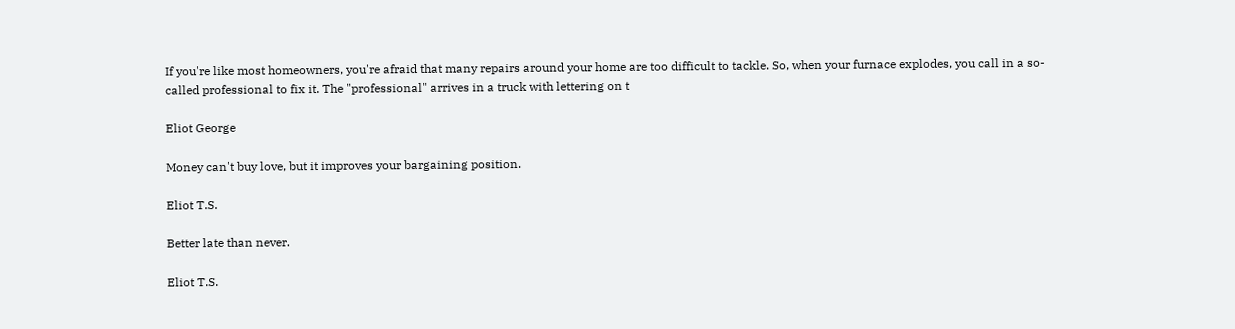If you're like most homeowners, you're afraid that many repairs around your home are too difficult to tackle. So, when your furnace explodes, you call in a so-called professional to fix it. The "professional" arrives in a truck with lettering on t

Eliot George

Money can't buy love, but it improves your bargaining position.

Eliot T.S.

Better late than never.

Eliot T.S.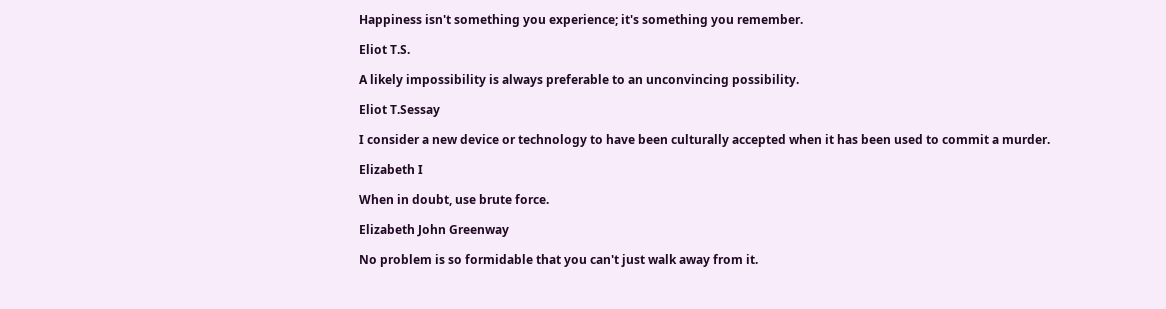Happiness isn't something you experience; it's something you remember.

Eliot T.S.

A likely impossibility is always preferable to an unconvincing possibility.

Eliot T.Sessay

I consider a new device or technology to have been culturally accepted when it has been used to commit a murder.

Elizabeth I

When in doubt, use brute force.

Elizabeth John Greenway

No problem is so formidable that you can't just walk away from it.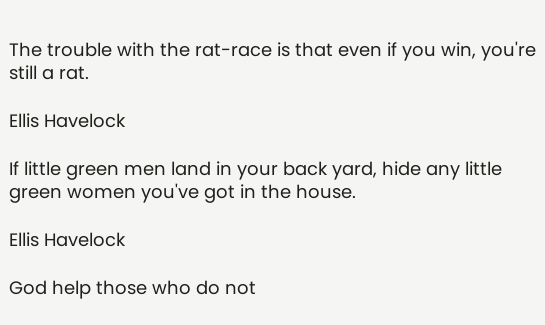The trouble with the rat-race is that even if you win, you're still a rat.

Ellis Havelock

If little green men land in your back yard, hide any little green women you've got in the house.

Ellis Havelock

God help those who do not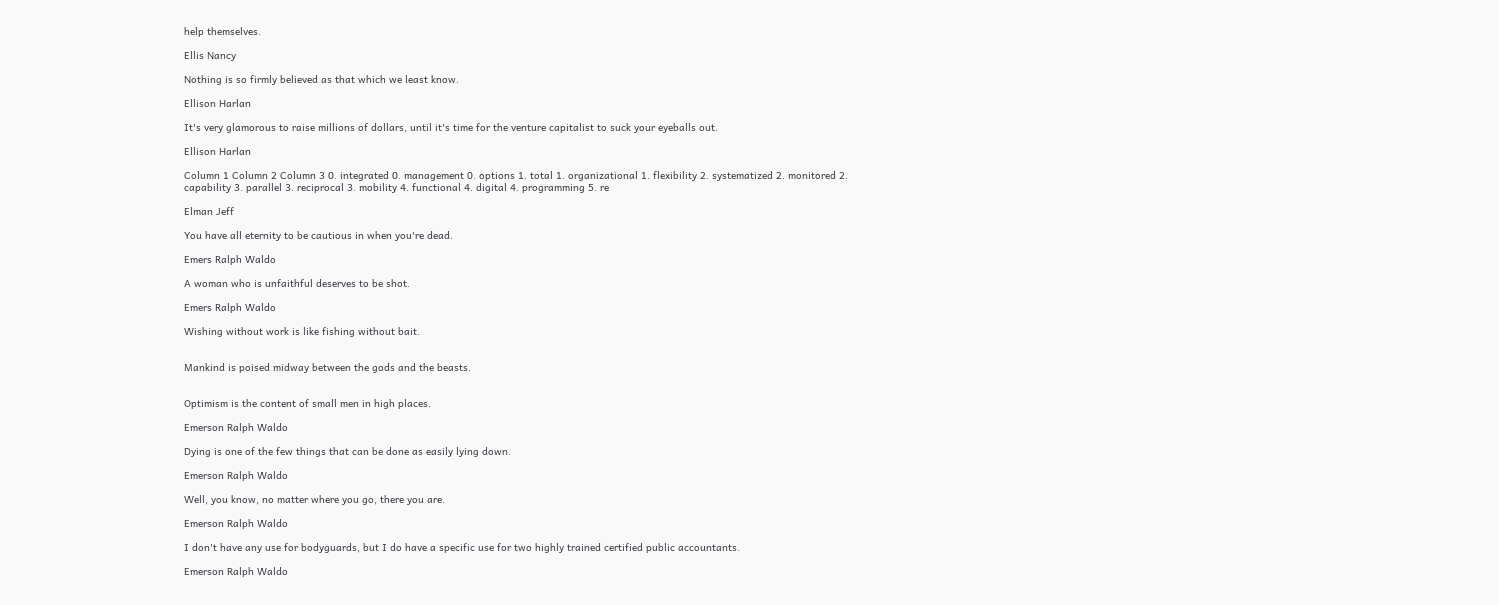help themselves.

Ellis Nancy

Nothing is so firmly believed as that which we least know.

Ellison Harlan

It's very glamorous to raise millions of dollars, until it's time for the venture capitalist to suck your eyeballs out.

Ellison Harlan

Column 1 Column 2 Column 3 0. integrated 0. management 0. options 1. total 1. organizational 1. flexibility 2. systematized 2. monitored 2. capability 3. parallel 3. reciprocal 3. mobility 4. functional 4. digital 4. programming 5. re

Elman Jeff

You have all eternity to be cautious in when you're dead.

Emers Ralph Waldo

A woman who is unfaithful deserves to be shot.

Emers Ralph Waldo

Wishing without work is like fishing without bait.


Mankind is poised midway between the gods and the beasts.


Optimism is the content of small men in high places.

Emerson Ralph Waldo

Dying is one of the few things that can be done as easily lying down.

Emerson Ralph Waldo

Well, you know, no matter where you go, there you are.

Emerson Ralph Waldo

I don't have any use for bodyguards, but I do have a specific use for two highly trained certified public accountants.

Emerson Ralph Waldo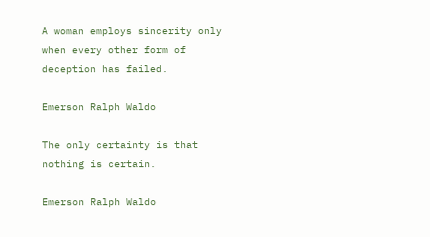A woman employs sincerity only when every other form of deception has failed.

Emerson Ralph Waldo

The only certainty is that nothing is certain.

Emerson Ralph Waldo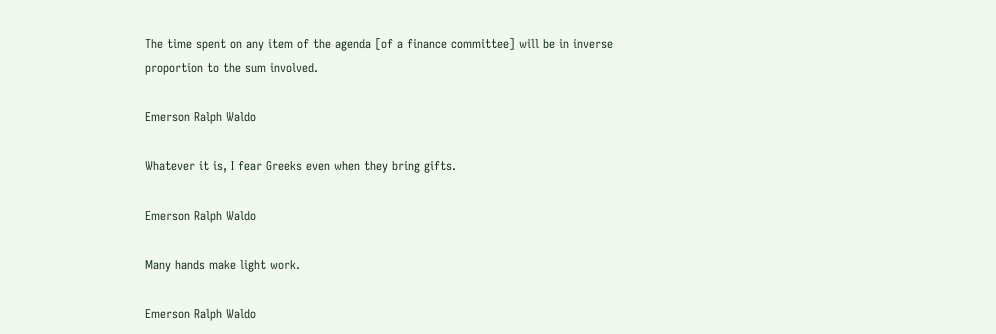The time spent on any item of the agenda [of a finance committee] will be in inverse proportion to the sum involved.

Emerson Ralph Waldo

Whatever it is, I fear Greeks even when they bring gifts.

Emerson Ralph Waldo

Many hands make light work.

Emerson Ralph Waldo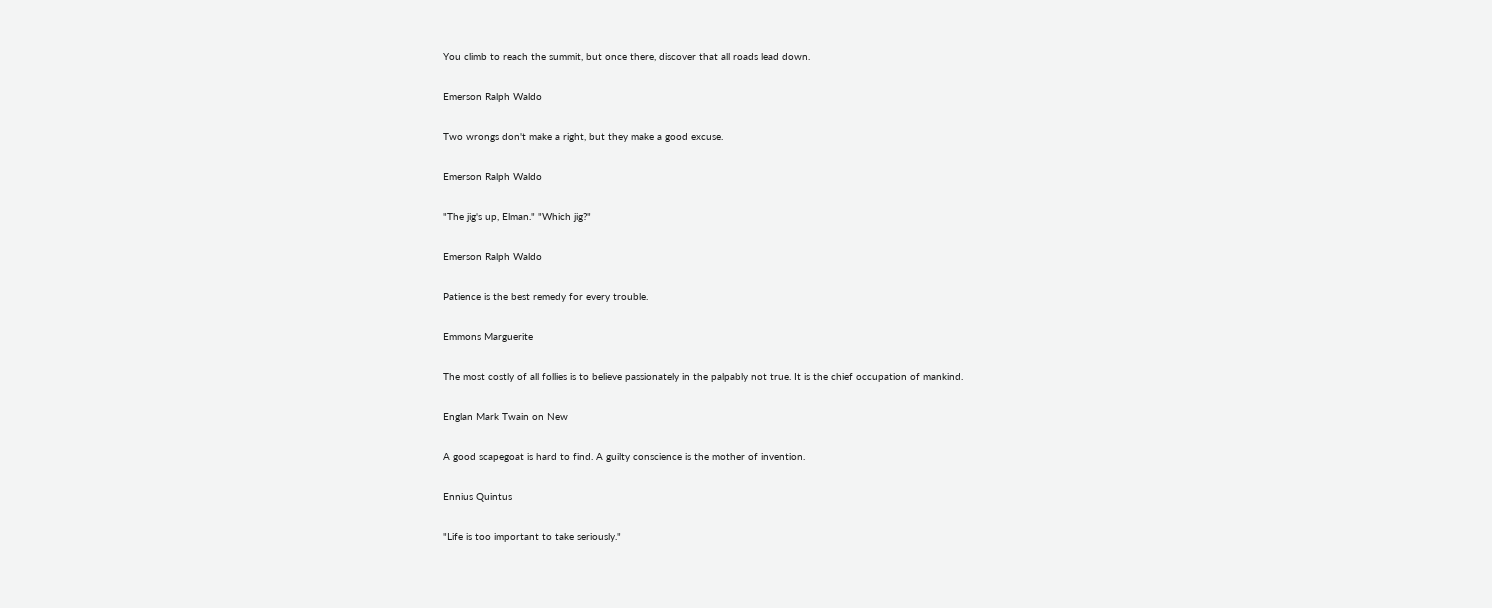You climb to reach the summit, but once there, discover that all roads lead down.

Emerson Ralph Waldo

Two wrongs don't make a right, but they make a good excuse.

Emerson Ralph Waldo

"The jig's up, Elman." "Which jig?"

Emerson Ralph Waldo

Patience is the best remedy for every trouble.

Emmons Marguerite

The most costly of all follies is to believe passionately in the palpably not true. It is the chief occupation of mankind.

Englan Mark Twain on New

A good scapegoat is hard to find. A guilty conscience is the mother of invention.

Ennius Quintus

"Life is too important to take seriously."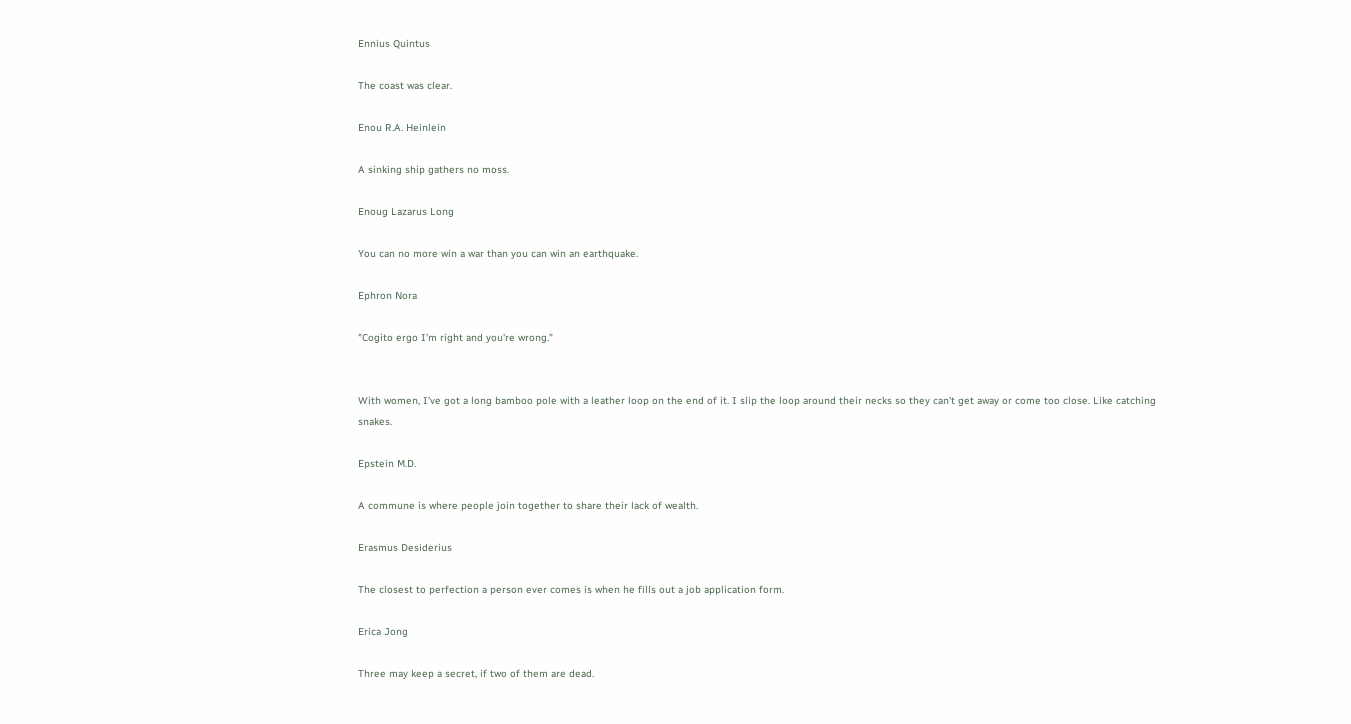Ennius Quintus

The coast was clear.

Enou R.A. Heinlein

A sinking ship gathers no moss.

Enoug Lazarus Long

You can no more win a war than you can win an earthquake.

Ephron Nora

"Cogito ergo I'm right and you're wrong."


With women, I've got a long bamboo pole with a leather loop on the end of it. I slip the loop around their necks so they can't get away or come too close. Like catching snakes.

Epstein M.D.

A commune is where people join together to share their lack of wealth.

Erasmus Desiderius

The closest to perfection a person ever comes is when he fills out a job application form.

Erica Jong

Three may keep a secret, if two of them are dead.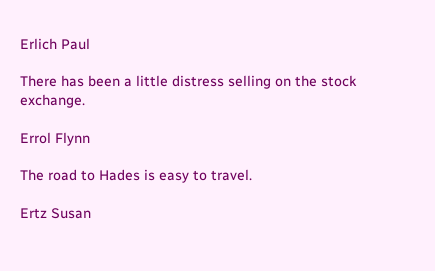Erlich Paul

There has been a little distress selling on the stock exchange.

Errol Flynn

The road to Hades is easy to travel.

Ertz Susan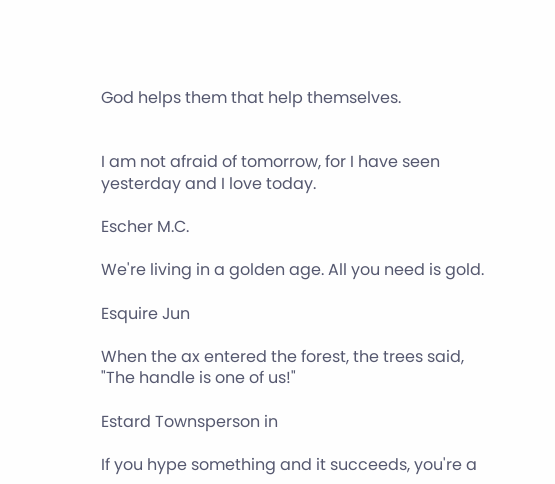God helps them that help themselves.


I am not afraid of tomorrow, for I have seen yesterday and I love today.

Escher M.C.

We're living in a golden age. All you need is gold.

Esquire Jun

When the ax entered the forest, the trees said, "The handle is one of us!"

Estard Townsperson in

If you hype something and it succeeds, you're a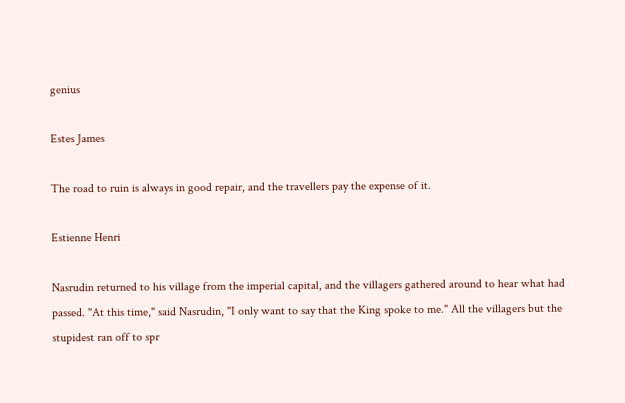genius

Estes James

The road to ruin is always in good repair, and the travellers pay the expense of it.

Estienne Henri

Nasrudin returned to his village from the imperial capital, and the villagers gathered around to hear what had passed. "At this time," said Nasrudin, "I only want to say that the King spoke to me." All the villagers but the stupidest ran off to spr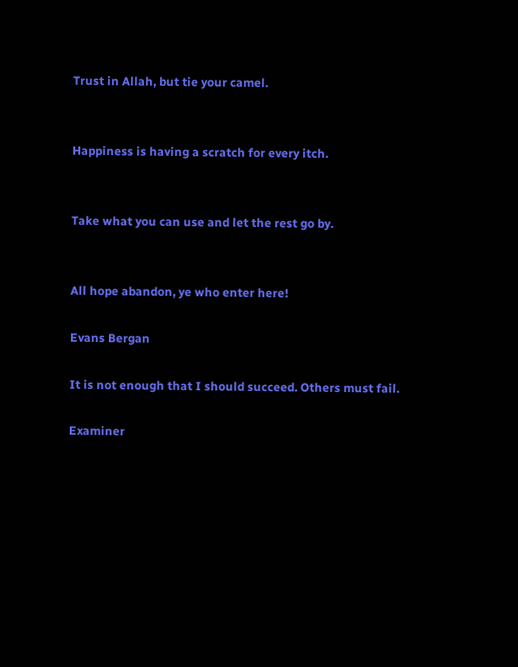Trust in Allah, but tie your camel.


Happiness is having a scratch for every itch.


Take what you can use and let the rest go by.


All hope abandon, ye who enter here!

Evans Bergan

It is not enough that I should succeed. Others must fail.

Examiner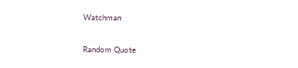Watchman

Random Quote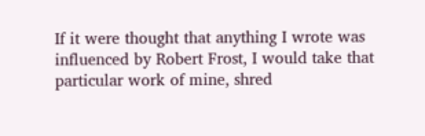If it were thought that anything I wrote was influenced by Robert Frost, I would take that particular work of mine, shred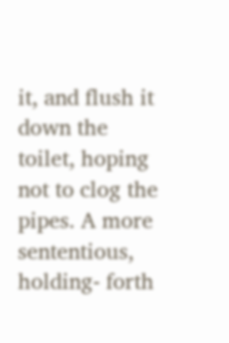it, and flush it down the toilet, hoping not to clog the pipes. A more sententious, holding- forth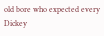old bore who expected every
Dickey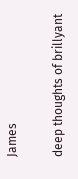James

deep thoughts of brillyant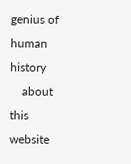genius of human history
    about this website